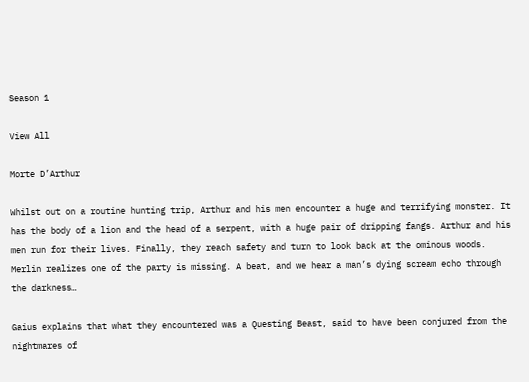Season 1

View All

Morte D’Arthur

Whilst out on a routine hunting trip, Arthur and his men encounter a huge and terrifying monster. It has the body of a lion and the head of a serpent, with a huge pair of dripping fangs. Arthur and his men run for their lives. Finally, they reach safety and turn to look back at the ominous woods. Merlin realizes one of the party is missing. A beat, and we hear a man’s dying scream echo through the darkness…

Gaius explains that what they encountered was a Questing Beast, said to have been conjured from the nightmares of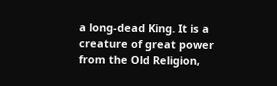a long-dead King. It is a creature of great power from the Old Religion,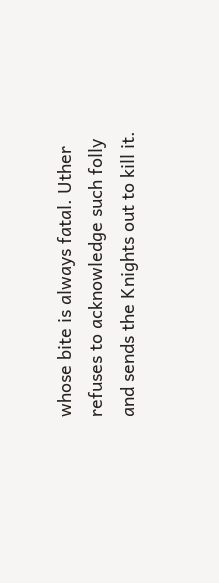whose bite is always fatal. Uther refuses to acknowledge such folly and sends the Knights out to kill it.